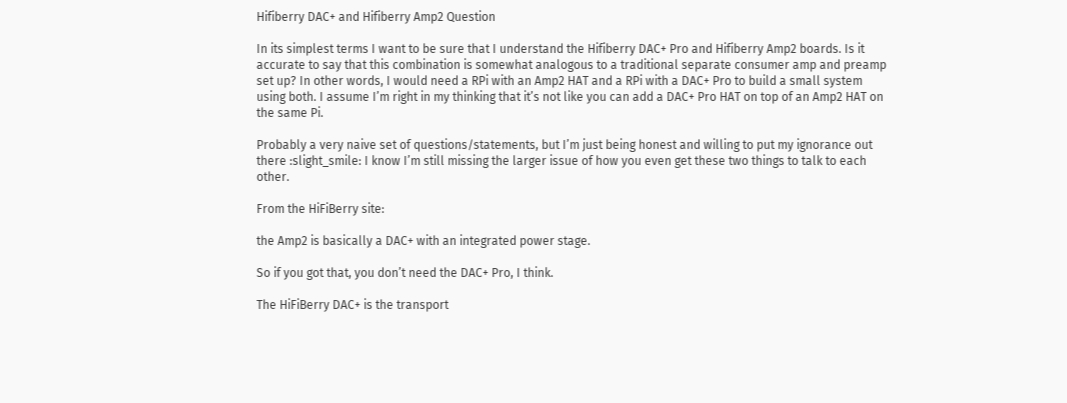Hifiberry DAC+ and Hifiberry Amp2 Question

In its simplest terms I want to be sure that I understand the Hifiberry DAC+ Pro and Hifiberry Amp2 boards. Is it accurate to say that this combination is somewhat analogous to a traditional separate consumer amp and preamp set up? In other words, I would need a RPi with an Amp2 HAT and a RPi with a DAC+ Pro to build a small system using both. I assume I’m right in my thinking that it’s not like you can add a DAC+ Pro HAT on top of an Amp2 HAT on the same Pi.

Probably a very naive set of questions/statements, but I’m just being honest and willing to put my ignorance out there :slight_smile: I know I’m still missing the larger issue of how you even get these two things to talk to each other.

From the HiFiBerry site:

the Amp2 is basically a DAC+ with an integrated power stage.

So if you got that, you don’t need the DAC+ Pro, I think.

The HiFiBerry DAC+ is the transport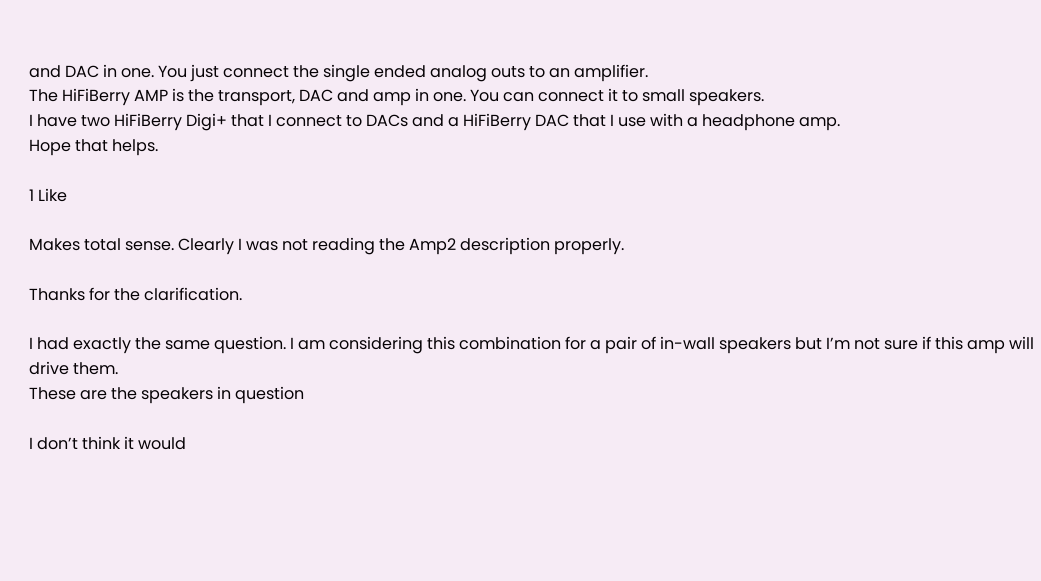and DAC in one. You just connect the single ended analog outs to an amplifier.
The HiFiBerry AMP is the transport, DAC and amp in one. You can connect it to small speakers.
I have two HiFiBerry Digi+ that I connect to DACs and a HiFiBerry DAC that I use with a headphone amp.
Hope that helps.

1 Like

Makes total sense. Clearly I was not reading the Amp2 description properly.

Thanks for the clarification.

I had exactly the same question. I am considering this combination for a pair of in-wall speakers but I’m not sure if this amp will drive them.
These are the speakers in question

I don’t think it would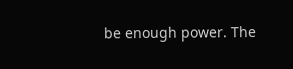be enough power. The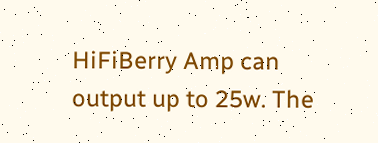HiFiBerry Amp can output up to 25w. The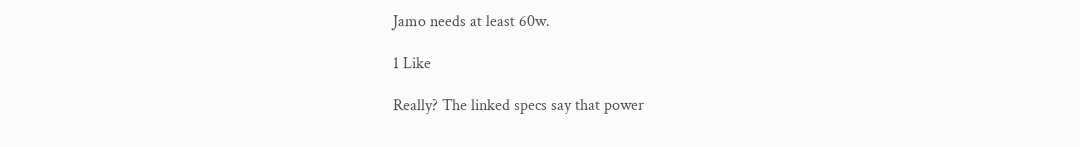Jamo needs at least 60w.

1 Like

Really? The linked specs say that power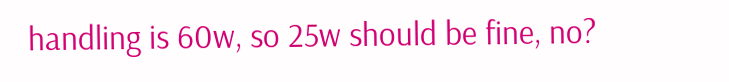handling is 60w, so 25w should be fine, no?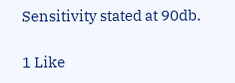Sensitivity stated at 90db.

1 Like